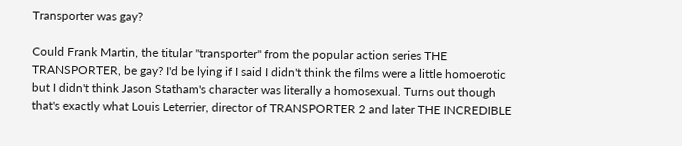Transporter was gay?

Could Frank Martin, the titular "transporter" from the popular action series THE TRANSPORTER, be gay? I'd be lying if I said I didn't think the films were a little homoerotic but I didn't think Jason Statham's character was literally a homosexual. Turns out though that's exactly what Louis Leterrier, director of TRANSPORTER 2 and later THE INCREDIBLE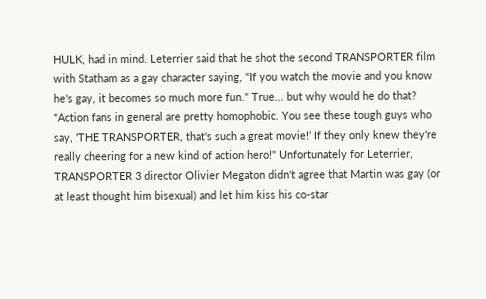HULK, had in mind. Leterrier said that he shot the second TRANSPORTER film with Statham as a gay character saying, "If you watch the movie and you know he's gay, it becomes so much more fun." True... but why would he do that? "Action fans in general are pretty homophobic. You see these tough guys who say, 'THE TRANSPORTER, that's such a great movie!’ If they only knew they're really cheering for a new kind of action hero!" Unfortunately for Leterrier, TRANSPORTER 3 director Olivier Megaton didn't agree that Martin was gay (or at least thought him bisexual) and let him kiss his co-star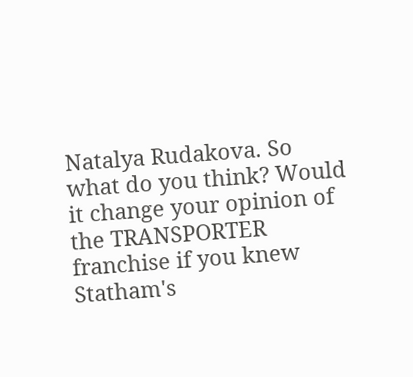Natalya Rudakova. So what do you think? Would it change your opinion of the TRANSPORTER franchise if you knew Statham's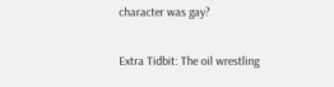character was gay?

Extra Tidbit: The oil wrestling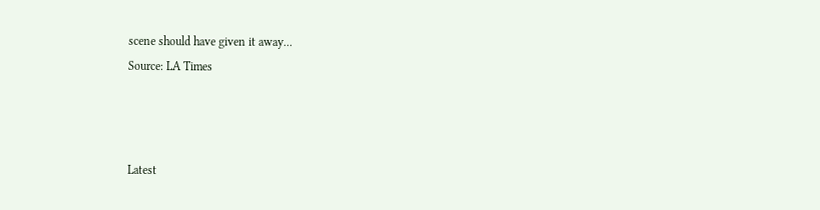scene should have given it away...
Source: LA Times



Latest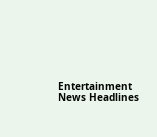Entertainment News Headlines